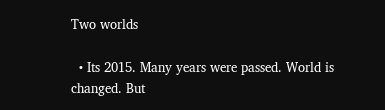Two worlds

  • Its 2015. Many years were passed. World is changed. But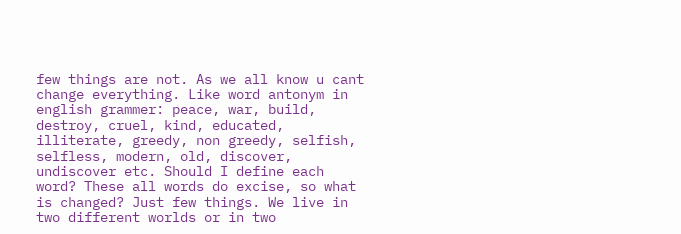few things are not. As we all know u cant change everything. Like word antonym in english grammer: peace, war, build, destroy, cruel, kind, educated, illiterate, greedy, non greedy, selfish, selfless, modern, old, discover, undiscover etc. Should I define each word? These all words do excise, so what is changed? Just few things. We live in two different worlds or in two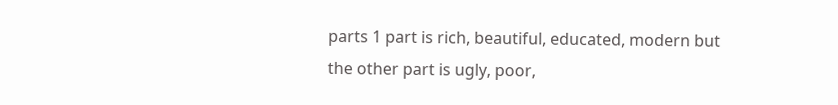parts 1 part is rich, beautiful, educated, modern but the other part is ugly, poor,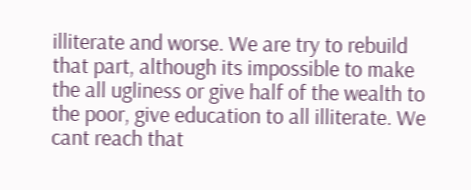illiterate and worse. We are try to rebuild that part, although its impossible to make the all ugliness or give half of the wealth to the poor, give education to all illiterate. We cant reach that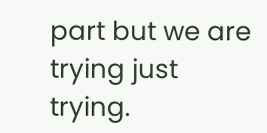part but we are trying just trying.